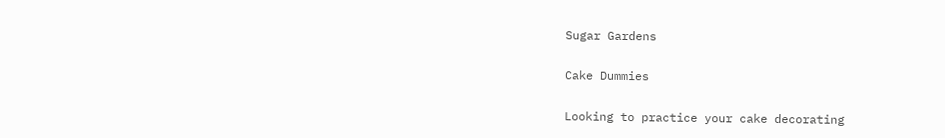Sugar Gardens

Cake Dummies

Looking to practice your cake decorating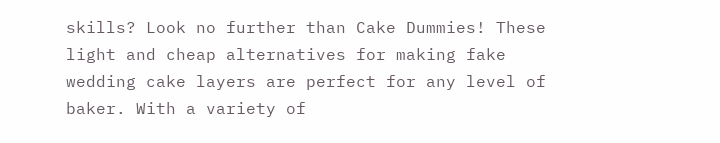skills? Look no further than Cake Dummies! These light and cheap alternatives for making fake wedding cake layers are perfect for any level of baker. With a variety of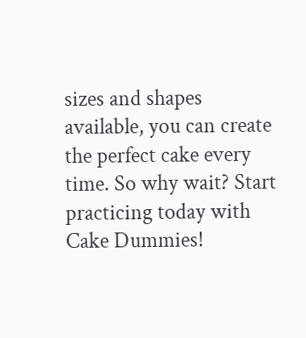sizes and shapes available, you can create the perfect cake every time. So why wait? Start practicing today with Cake Dummies!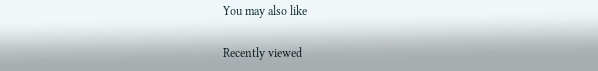You may also like

Recently viewed